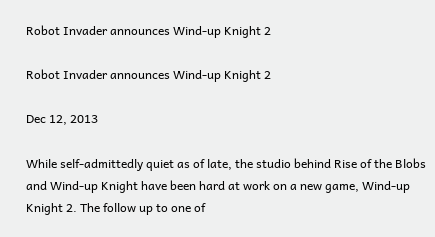Robot Invader announces Wind-up Knight 2

Robot Invader announces Wind-up Knight 2

Dec 12, 2013

While self-admittedly quiet as of late, the studio behind Rise of the Blobs and Wind-up Knight have been hard at work on a new game, Wind-up Knight 2. The follow up to one of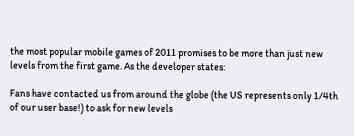the most popular mobile games of 2011 promises to be more than just new levels from the first game. As the developer states:

Fans have contacted us from around the globe (the US represents only 1/4th of our user base!) to ask for new levels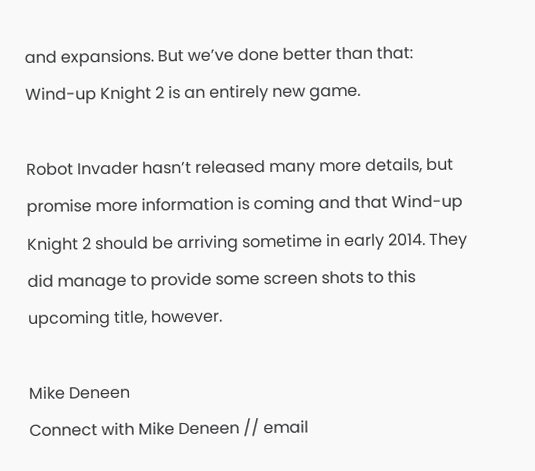and expansions. But we’ve done better than that: Wind-up Knight 2 is an entirely new game.

Robot Invader hasn’t released many more details, but promise more information is coming and that Wind-up Knight 2 should be arriving sometime in early 2014. They did manage to provide some screen shots to this upcoming title, however.

Mike Deneen
Connect with Mike Deneen // email